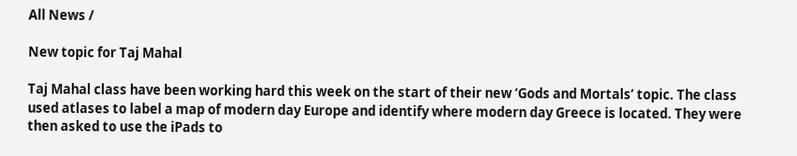All News /

New topic for Taj Mahal

Taj Mahal class have been working hard this week on the start of their new ‘Gods and Mortals’ topic. The class used atlases to label a map of modern day Europe and identify where modern day Greece is located. They were then asked to use the iPads to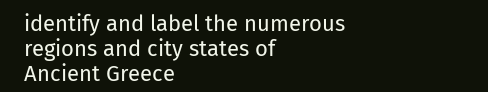identify and label the numerous regions and city states of Ancient Greece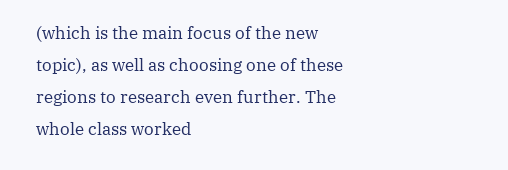(which is the main focus of the new topic), as well as choosing one of these regions to research even further. The whole class worked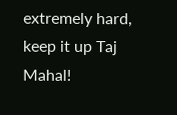extremely hard, keep it up Taj Mahal!